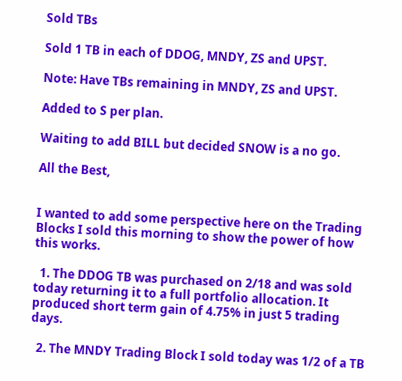Sold TBs

Sold 1 TB in each of DDOG, MNDY, ZS and UPST.

Note: Have TBs remaining in MNDY, ZS and UPST.

Added to S per plan.

Waiting to add BILL but decided SNOW is a no go.

All the Best,


I wanted to add some perspective here on the Trading Blocks I sold this morning to show the power of how this works.

  1. The DDOG TB was purchased on 2/18 and was sold today returning it to a full portfolio allocation. It produced short term gain of 4.75% in just 5 trading days.

  2. The MNDY Trading Block I sold today was 1/2 of a TB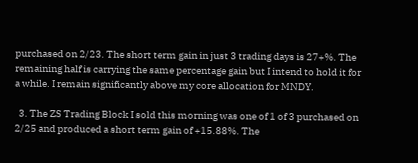purchased on 2/23. The short term gain in just 3 trading days is 27+%. The remaining half is carrying the same percentage gain but I intend to hold it for a while. I remain significantly above my core allocation for MNDY.

  3. The ZS Trading Block I sold this morning was one of 1 of 3 purchased on 2/25 and produced a short term gain of +15.88%. The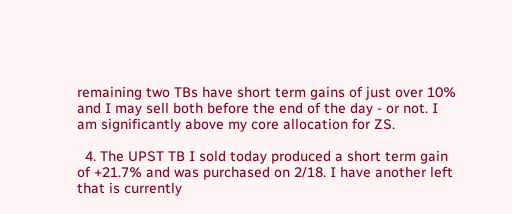remaining two TBs have short term gains of just over 10% and I may sell both before the end of the day - or not. I am significantly above my core allocation for ZS.

  4. The UPST TB I sold today produced a short term gain of +21.7% and was purchased on 2/18. I have another left that is currently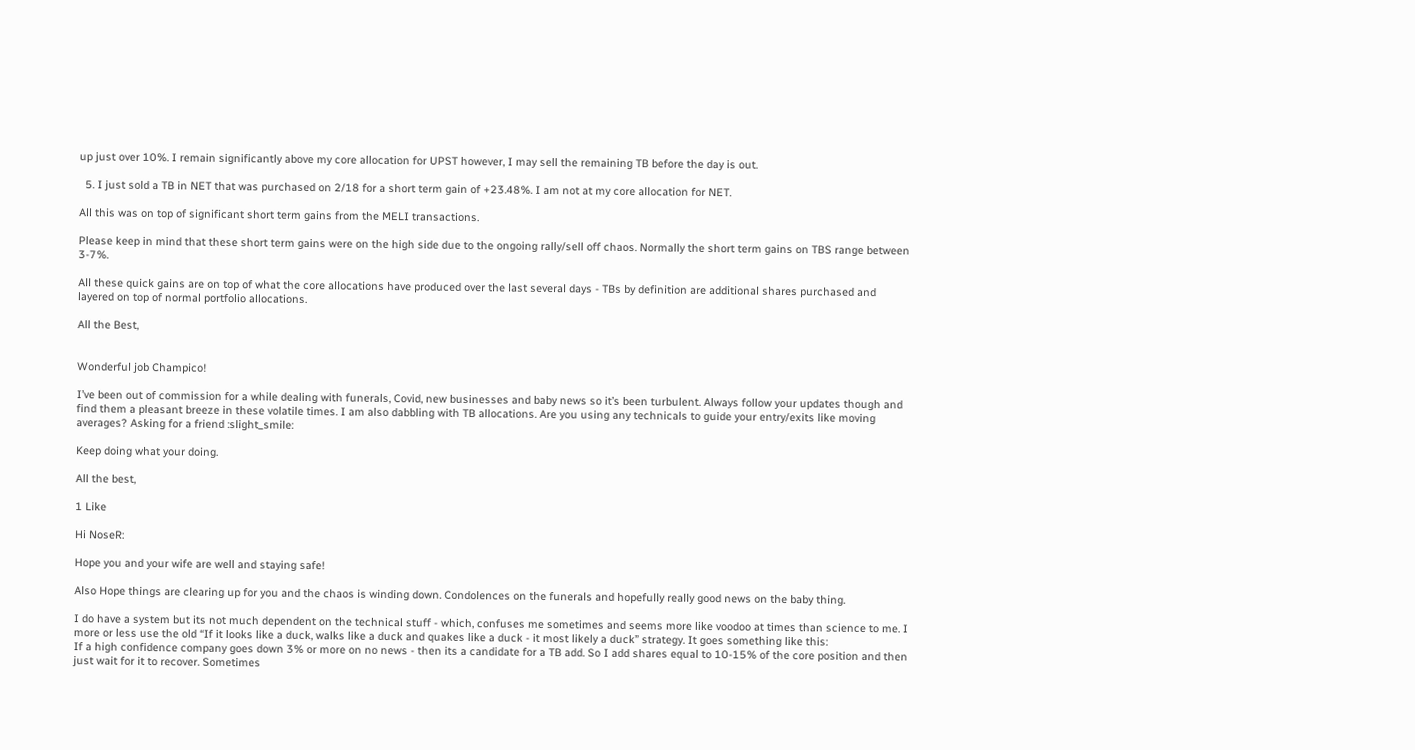up just over 10%. I remain significantly above my core allocation for UPST however, I may sell the remaining TB before the day is out.

  5. I just sold a TB in NET that was purchased on 2/18 for a short term gain of +23.48%. I am not at my core allocation for NET.

All this was on top of significant short term gains from the MELI transactions.

Please keep in mind that these short term gains were on the high side due to the ongoing rally/sell off chaos. Normally the short term gains on TBS range between 3-7%.

All these quick gains are on top of what the core allocations have produced over the last several days - TBs by definition are additional shares purchased and layered on top of normal portfolio allocations.

All the Best,


Wonderful job Champico!

I’ve been out of commission for a while dealing with funerals, Covid, new businesses and baby news so it’s been turbulent. Always follow your updates though and find them a pleasant breeze in these volatile times. I am also dabbling with TB allocations. Are you using any technicals to guide your entry/exits like moving averages? Asking for a friend :slight_smile:

Keep doing what your doing.

All the best,

1 Like

Hi NoseR:

Hope you and your wife are well and staying safe!

Also Hope things are clearing up for you and the chaos is winding down. Condolences on the funerals and hopefully really good news on the baby thing.

I do have a system but its not much dependent on the technical stuff - which, confuses me sometimes and seems more like voodoo at times than science to me. I more or less use the old “If it looks like a duck, walks like a duck and quakes like a duck - it most likely a duck” strategy. It goes something like this:
If a high confidence company goes down 3% or more on no news - then its a candidate for a TB add. So I add shares equal to 10-15% of the core position and then just wait for it to recover. Sometimes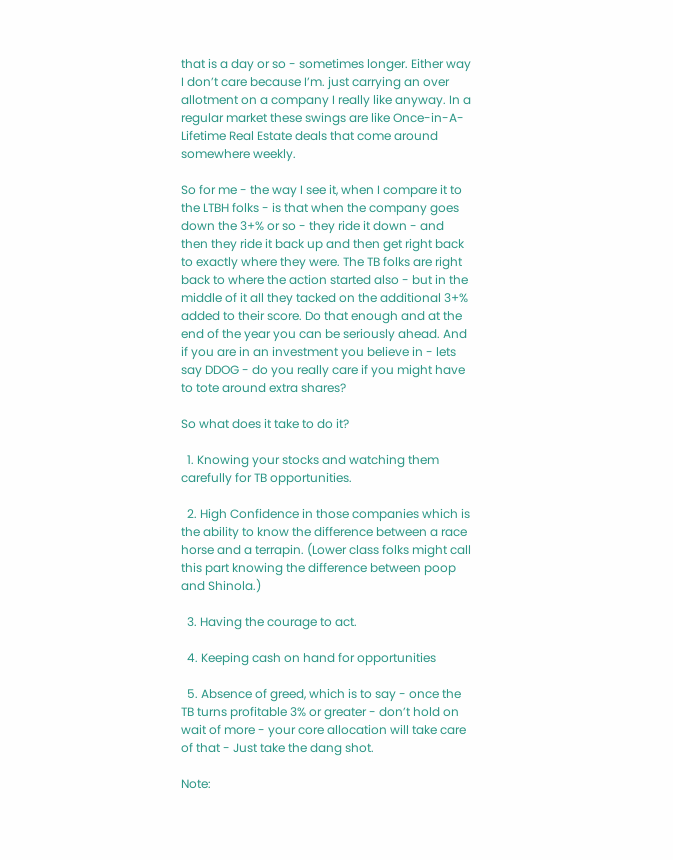that is a day or so - sometimes longer. Either way I don’t care because I’m. just carrying an over allotment on a company I really like anyway. In a regular market these swings are like Once-in-A-Lifetime Real Estate deals that come around somewhere weekly.

So for me - the way I see it, when I compare it to the LTBH folks - is that when the company goes down the 3+% or so - they ride it down - and then they ride it back up and then get right back to exactly where they were. The TB folks are right back to where the action started also - but in the middle of it all they tacked on the additional 3+% added to their score. Do that enough and at the end of the year you can be seriously ahead. And if you are in an investment you believe in - lets say DDOG - do you really care if you might have to tote around extra shares?

So what does it take to do it?

  1. Knowing your stocks and watching them carefully for TB opportunities.

  2. High Confidence in those companies which is the ability to know the difference between a race horse and a terrapin. (Lower class folks might call this part knowing the difference between poop and Shinola.)

  3. Having the courage to act.

  4. Keeping cash on hand for opportunities

  5. Absence of greed, which is to say - once the TB turns profitable 3% or greater - don’t hold on wait of more - your core allocation will take care of that - Just take the dang shot.

Note: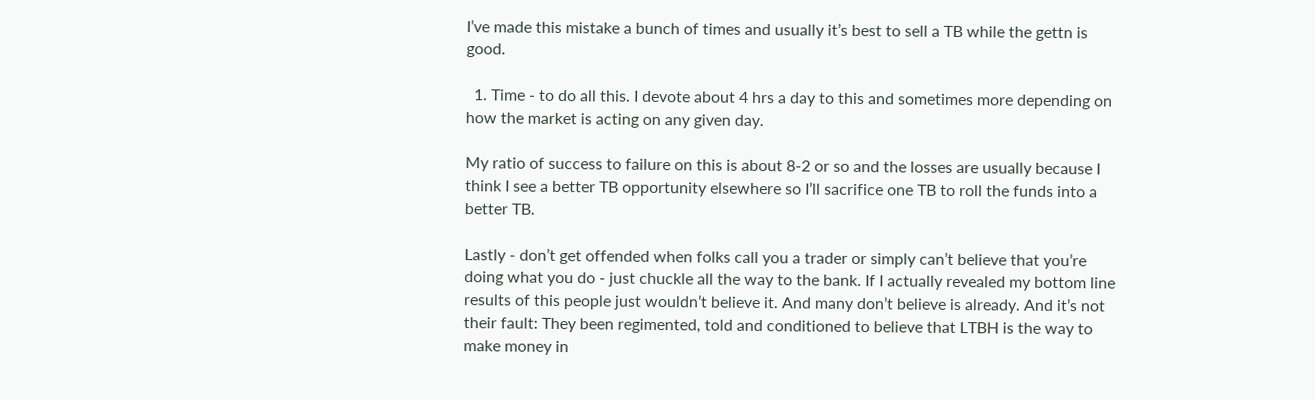I’ve made this mistake a bunch of times and usually it’s best to sell a TB while the gettn is good.

  1. Time - to do all this. I devote about 4 hrs a day to this and sometimes more depending on how the market is acting on any given day.

My ratio of success to failure on this is about 8-2 or so and the losses are usually because I think I see a better TB opportunity elsewhere so I’ll sacrifice one TB to roll the funds into a better TB.

Lastly - don’t get offended when folks call you a trader or simply can’t believe that you’re doing what you do - just chuckle all the way to the bank. If I actually revealed my bottom line results of this people just wouldn’t believe it. And many don’t believe is already. And it’s not their fault: They been regimented, told and conditioned to believe that LTBH is the way to make money in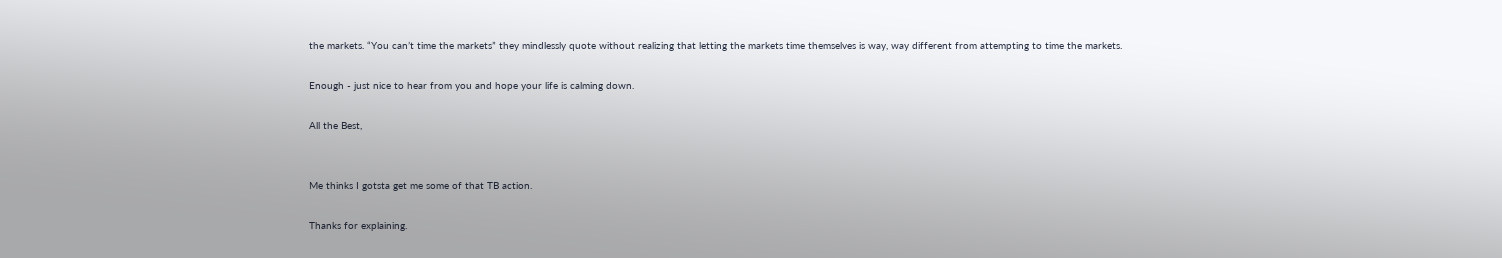the markets. “You can’t time the markets” they mindlessly quote without realizing that letting the markets time themselves is way, way different from attempting to time the markets.

Enough - just nice to hear from you and hope your life is calming down.

All the Best,


Me thinks I gotsta get me some of that TB action.

Thanks for explaining.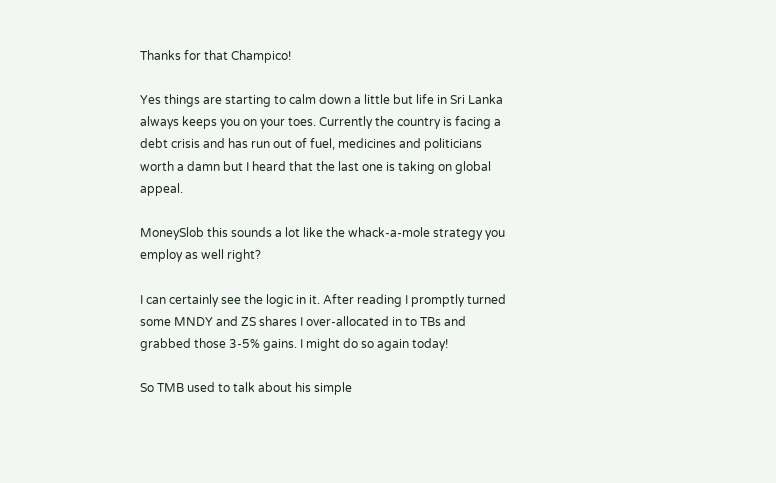Thanks for that Champico!

Yes things are starting to calm down a little but life in Sri Lanka always keeps you on your toes. Currently the country is facing a debt crisis and has run out of fuel, medicines and politicians worth a damn but I heard that the last one is taking on global appeal.

MoneySlob this sounds a lot like the whack-a-mole strategy you employ as well right?

I can certainly see the logic in it. After reading I promptly turned some MNDY and ZS shares I over-allocated in to TBs and grabbed those 3-5% gains. I might do so again today!

So TMB used to talk about his simple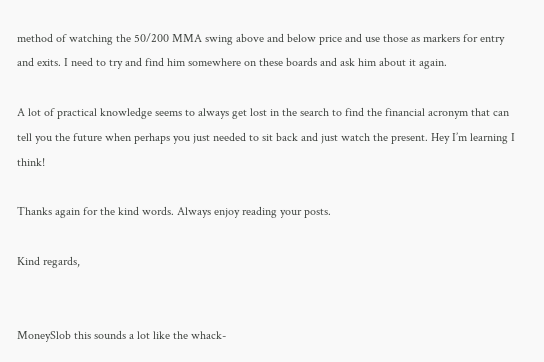method of watching the 50/200 MMA swing above and below price and use those as markers for entry and exits. I need to try and find him somewhere on these boards and ask him about it again.

A lot of practical knowledge seems to always get lost in the search to find the financial acronym that can tell you the future when perhaps you just needed to sit back and just watch the present. Hey I’m learning I think!

Thanks again for the kind words. Always enjoy reading your posts.

Kind regards,


MoneySlob this sounds a lot like the whack-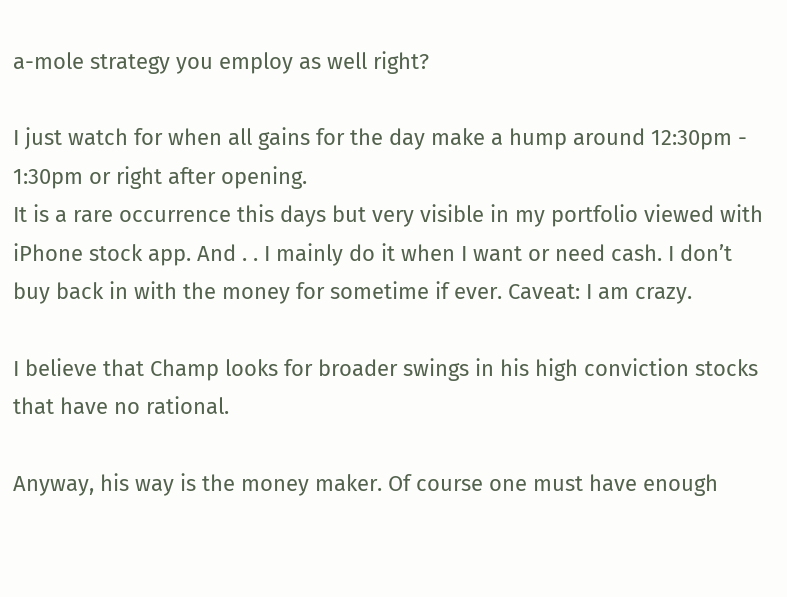a-mole strategy you employ as well right?

I just watch for when all gains for the day make a hump around 12:30pm - 1:30pm or right after opening.
It is a rare occurrence this days but very visible in my portfolio viewed with iPhone stock app. And . . I mainly do it when I want or need cash. I don’t buy back in with the money for sometime if ever. Caveat: I am crazy.

I believe that Champ looks for broader swings in his high conviction stocks that have no rational.

Anyway, his way is the money maker. Of course one must have enough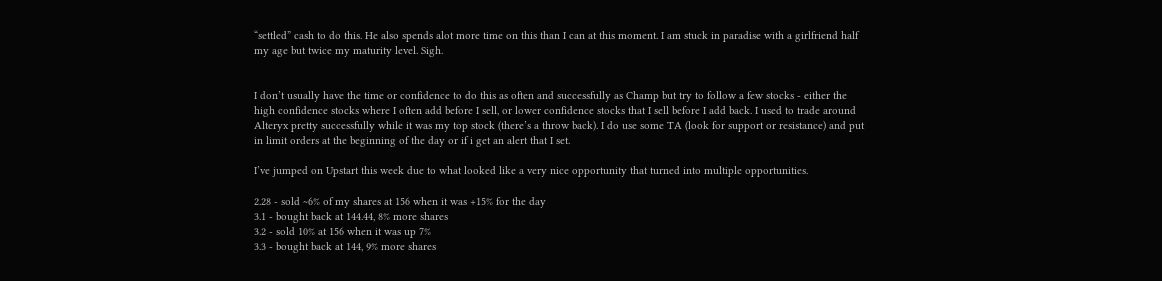“settled” cash to do this. He also spends alot more time on this than I can at this moment. I am stuck in paradise with a girlfriend half my age but twice my maturity level. Sigh.


I don’t usually have the time or confidence to do this as often and successfully as Champ but try to follow a few stocks - either the high confidence stocks where I often add before I sell, or lower confidence stocks that I sell before I add back. I used to trade around Alteryx pretty successfully while it was my top stock (there’s a throw back). I do use some TA (look for support or resistance) and put in limit orders at the beginning of the day or if i get an alert that I set.

I’ve jumped on Upstart this week due to what looked like a very nice opportunity that turned into multiple opportunities.

2.28 - sold ~6% of my shares at 156 when it was +15% for the day
3.1 - bought back at 144.44, 8% more shares
3.2 - sold 10% at 156 when it was up 7%
3.3 - bought back at 144, 9% more shares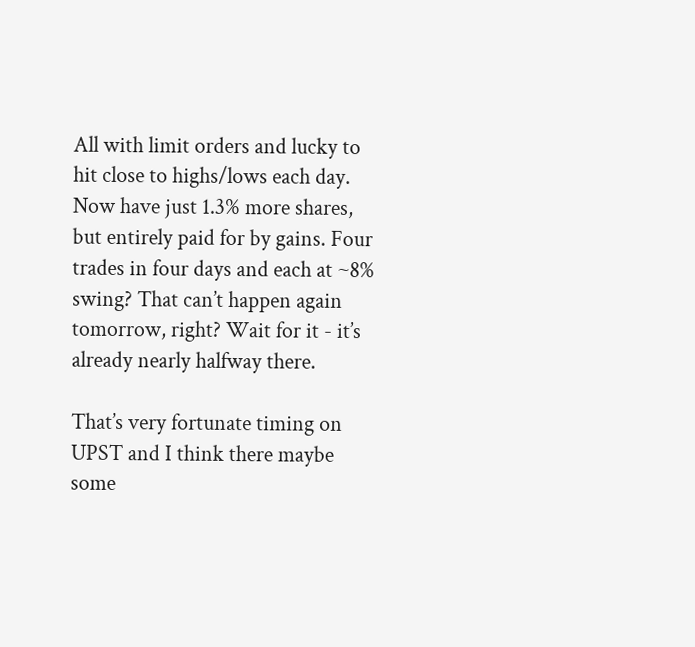All with limit orders and lucky to hit close to highs/lows each day. Now have just 1.3% more shares, but entirely paid for by gains. Four trades in four days and each at ~8% swing? That can’t happen again tomorrow, right? Wait for it - it’s already nearly halfway there.

That’s very fortunate timing on UPST and I think there maybe some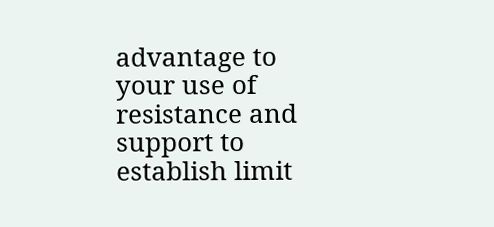advantage to your use of resistance and support to establish limit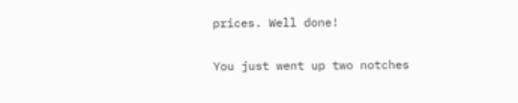prices. Well done!

You just went up two notches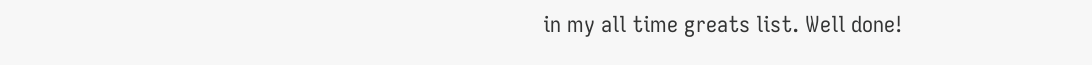in my all time greats list. Well done!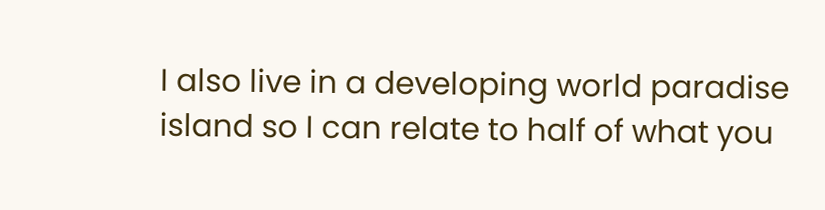I also live in a developing world paradise island so I can relate to half of what you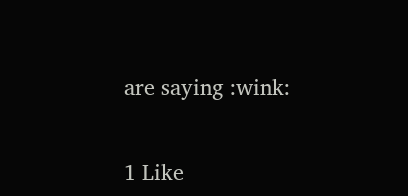are saying :wink:


1 Like